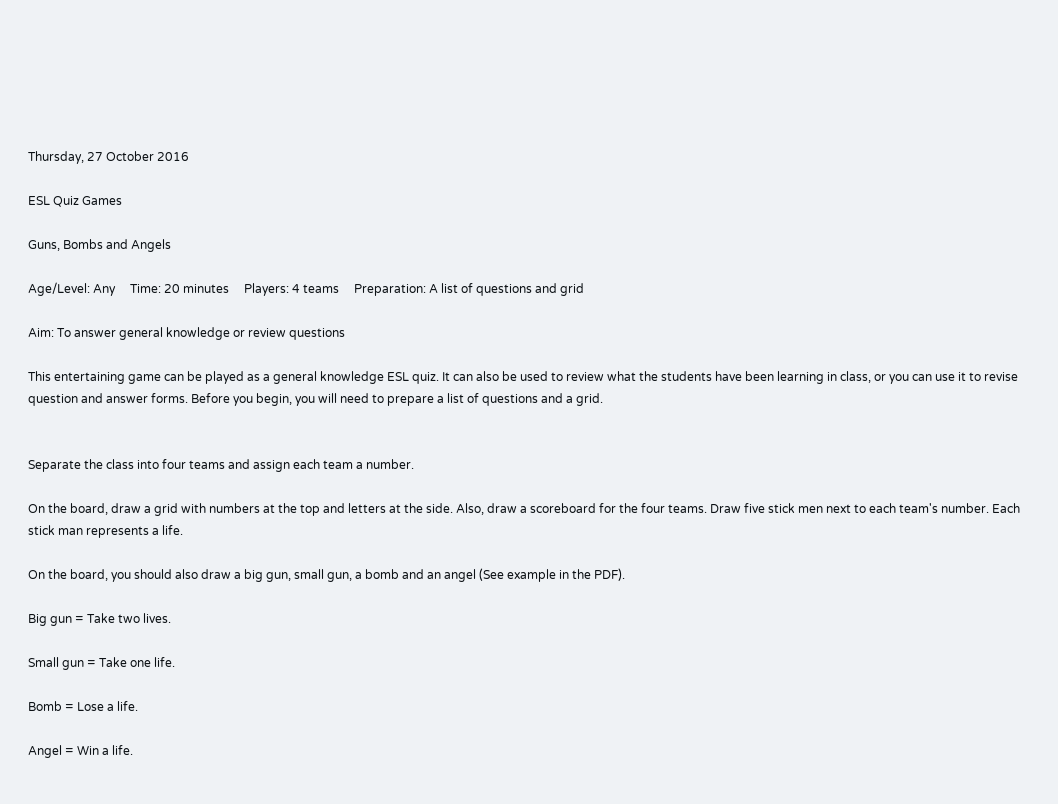Thursday, 27 October 2016

ESL Quiz Games

Guns, Bombs and Angels

Age/Level: Any     Time: 20 minutes     Players: 4 teams     Preparation: A list of questions and grid

Aim: To answer general knowledge or review questions

This entertaining game can be played as a general knowledge ESL quiz. It can also be used to review what the students have been learning in class, or you can use it to revise question and answer forms. Before you begin, you will need to prepare a list of questions and a grid.


Separate the class into four teams and assign each team a number.

On the board, draw a grid with numbers at the top and letters at the side. Also, draw a scoreboard for the four teams. Draw five stick men next to each team's number. Each stick man represents a life.

On the board, you should also draw a big gun, small gun, a bomb and an angel (See example in the PDF).

Big gun = Take two lives.

Small gun = Take one life.

Bomb = Lose a life.

Angel = Win a life.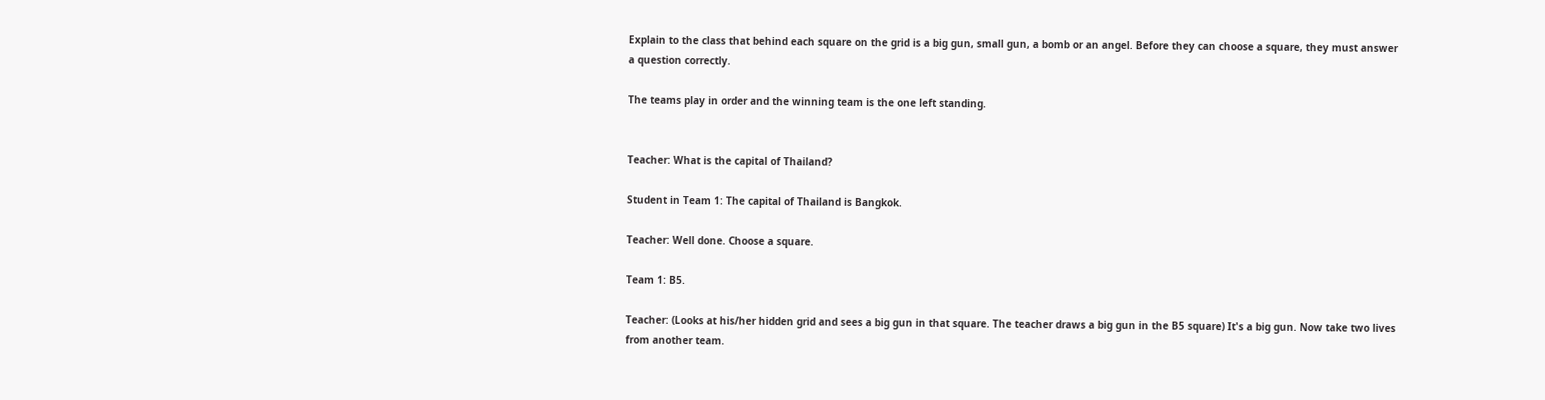Explain to the class that behind each square on the grid is a big gun, small gun, a bomb or an angel. Before they can choose a square, they must answer a question correctly.

The teams play in order and the winning team is the one left standing.


Teacher: What is the capital of Thailand?

Student in Team 1: The capital of Thailand is Bangkok.

Teacher: Well done. Choose a square.

Team 1: B5.

Teacher: (Looks at his/her hidden grid and sees a big gun in that square. The teacher draws a big gun in the B5 square) It's a big gun. Now take two lives from another team.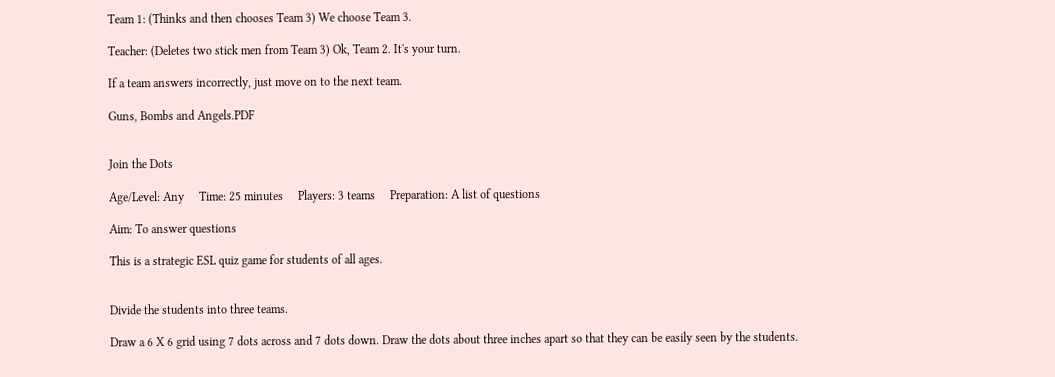Team 1: (Thinks and then chooses Team 3) We choose Team 3.

Teacher: (Deletes two stick men from Team 3) Ok, Team 2. It's your turn.

If a team answers incorrectly, just move on to the next team.

Guns, Bombs and Angels.PDF


Join the Dots

Age/Level: Any     Time: 25 minutes     Players: 3 teams     Preparation: A list of questions

Aim: To answer questions

This is a strategic ESL quiz game for students of all ages.


Divide the students into three teams.

Draw a 6 X 6 grid using 7 dots across and 7 dots down. Draw the dots about three inches apart so that they can be easily seen by the students.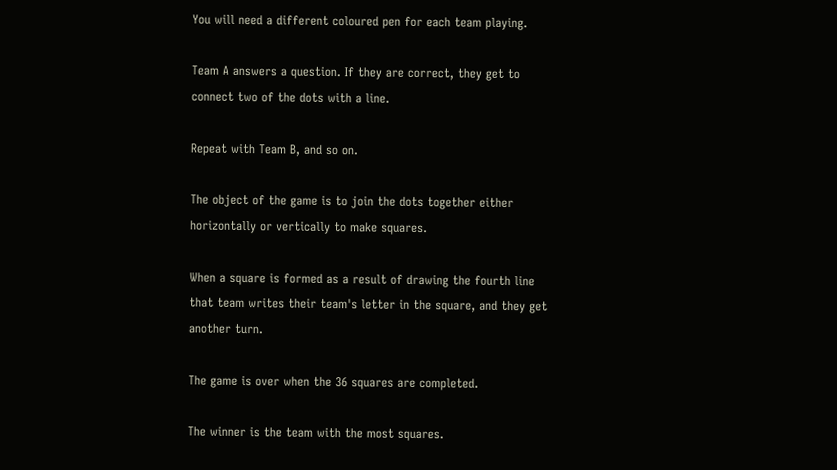You will need a different coloured pen for each team playing.

Team A answers a question. If they are correct, they get to connect two of the dots with a line.

Repeat with Team B, and so on.

The object of the game is to join the dots together either horizontally or vertically to make squares.

When a square is formed as a result of drawing the fourth line that team writes their team's letter in the square, and they get another turn.

The game is over when the 36 squares are completed.

The winner is the team with the most squares.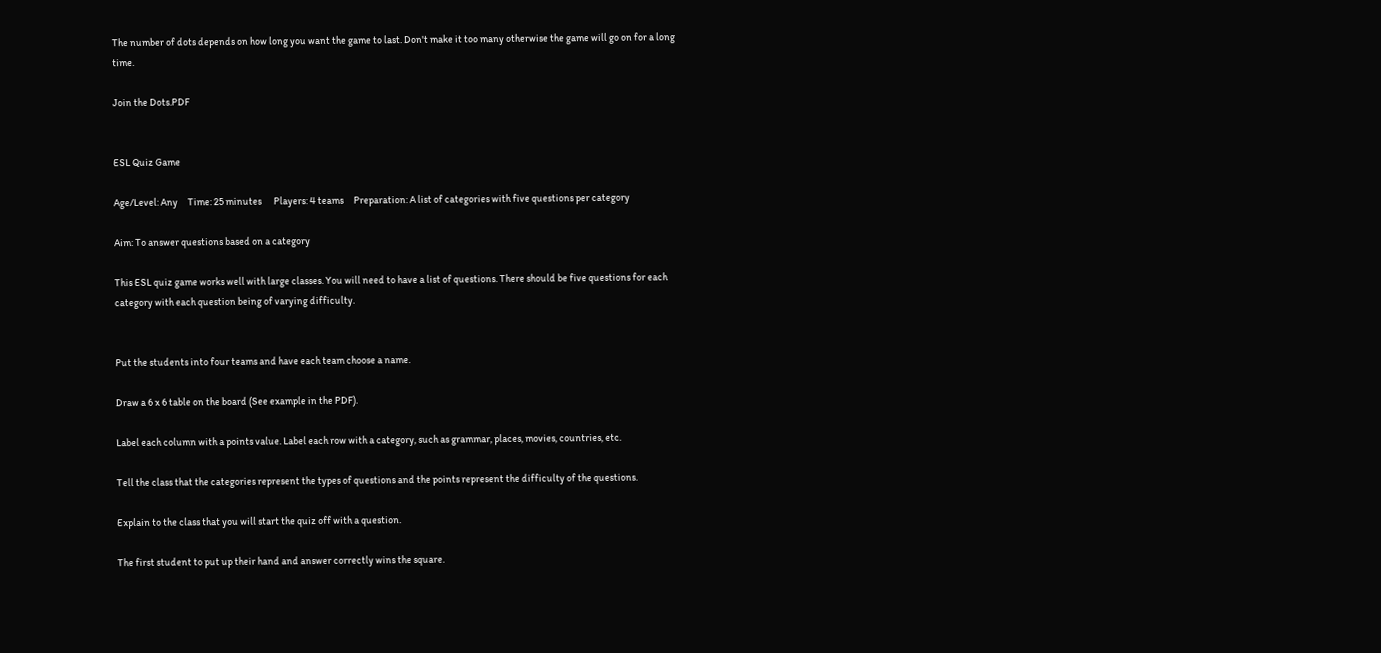The number of dots depends on how long you want the game to last. Don't make it too many otherwise the game will go on for a long time.

Join the Dots.PDF


ESL Quiz Game

Age/Level: Any     Time: 25 minutes      Players: 4 teams     Preparation: A list of categories with five questions per category

Aim: To answer questions based on a category

This ESL quiz game works well with large classes. You will need to have a list of questions. There should be five questions for each category with each question being of varying difficulty.


Put the students into four teams and have each team choose a name.

Draw a 6 x 6 table on the board (See example in the PDF).

Label each column with a points value. Label each row with a category, such as grammar, places, movies, countries, etc.

Tell the class that the categories represent the types of questions and the points represent the difficulty of the questions.

Explain to the class that you will start the quiz off with a question.

The first student to put up their hand and answer correctly wins the square.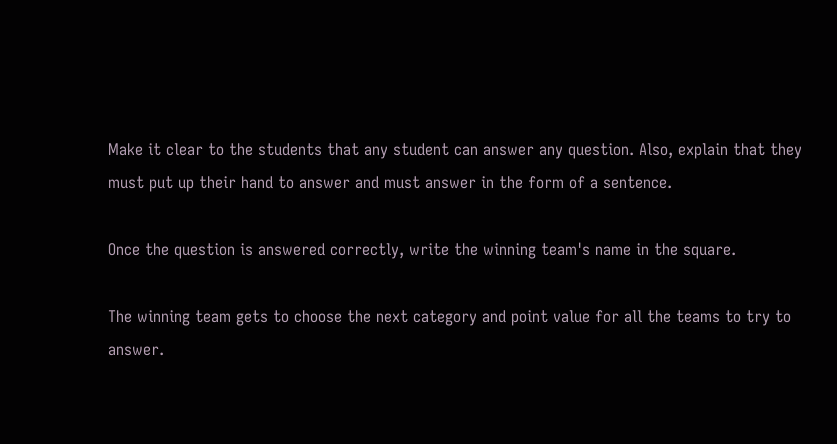Make it clear to the students that any student can answer any question. Also, explain that they must put up their hand to answer and must answer in the form of a sentence.

Once the question is answered correctly, write the winning team's name in the square.

The winning team gets to choose the next category and point value for all the teams to try to answer.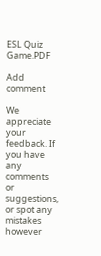ESL Quiz Game.PDF

Add comment

We appreciate your feedback. If you have any comments or suggestions, or spot any mistakes however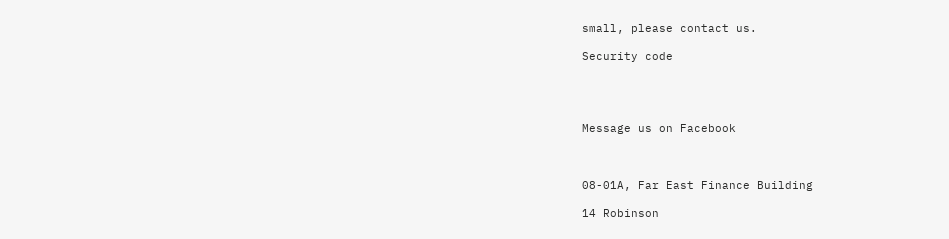small, please contact us.

Security code




Message us on Facebook



08-01A, Far East Finance Building

14 Robinson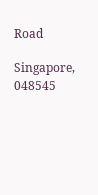Road

Singapore, 048545